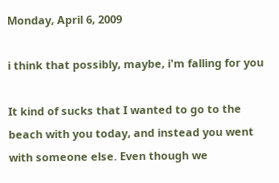Monday, April 6, 2009

i think that possibly, maybe, i'm falling for you

It kind of sucks that I wanted to go to the beach with you today, and instead you went with someone else. Even though we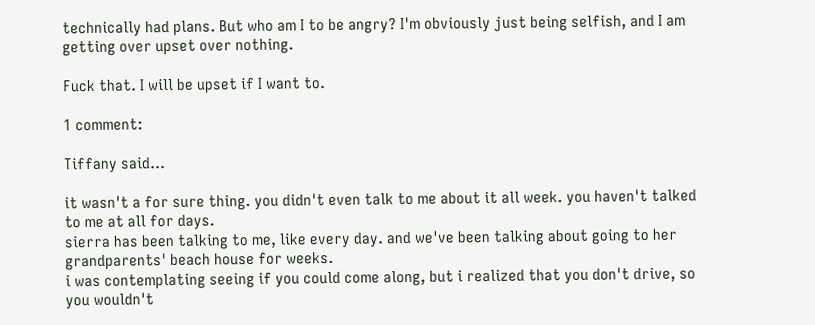technically had plans. But who am I to be angry? I'm obviously just being selfish, and I am getting over upset over nothing.

Fuck that. I will be upset if I want to.

1 comment:

Tiffany said...

it wasn't a for sure thing. you didn't even talk to me about it all week. you haven't talked to me at all for days.
sierra has been talking to me, like every day. and we've been talking about going to her grandparents' beach house for weeks.
i was contemplating seeing if you could come along, but i realized that you don't drive, so you wouldn't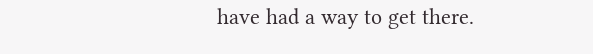have had a way to get there.